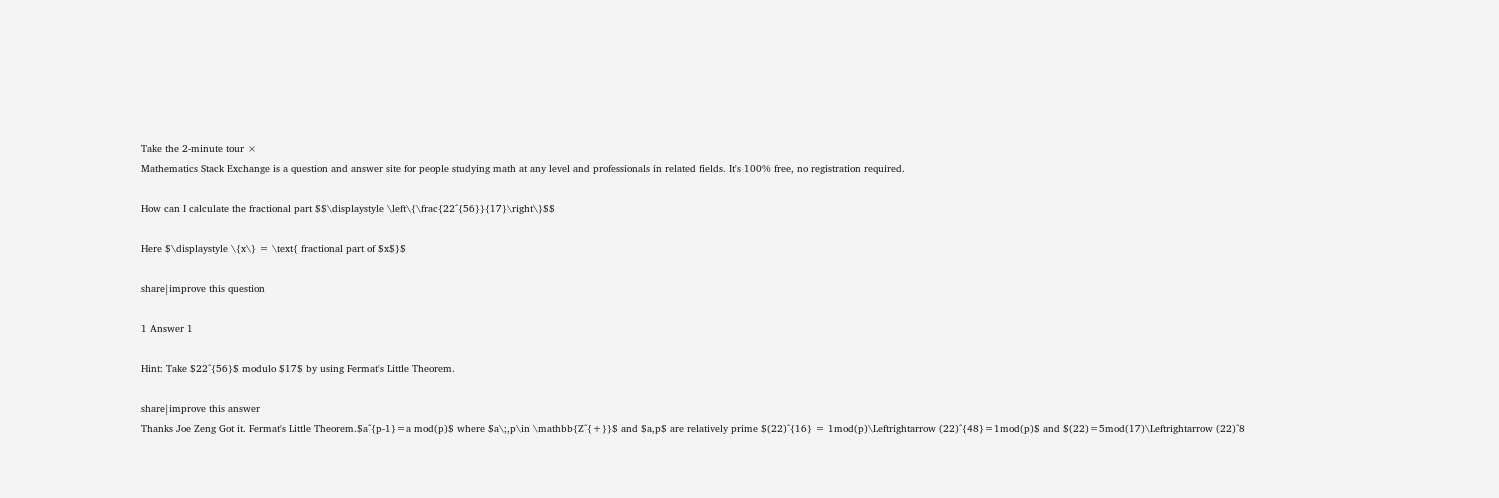Take the 2-minute tour ×
Mathematics Stack Exchange is a question and answer site for people studying math at any level and professionals in related fields. It's 100% free, no registration required.

How can I calculate the fractional part $$\displaystyle \left\{\frac{22^{56}}{17}\right\}$$

Here $\displaystyle \{x\} = \text{ fractional part of $x$}$

share|improve this question

1 Answer 1

Hint: Take $22^{56}$ modulo $17$ by using Fermat's Little Theorem.

share|improve this answer
Thanks Joe Zeng Got it. Fermat's Little Theorem.$a^{p-1}=a mod(p)$ where $a\;,p\in \mathbb{Z^{+}}$ and $a,p$ are relatively prime $(22)^{16} = 1mod(p)\Leftrightarrow (22)^{48}=1mod(p)$ and $(22)=5mod(17)\Leftrightarrow (22)^8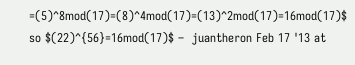=(5)^8mod(17)=(8)^4mod(17)=(13)^2mod(17)=16mod(17)$ so $(22)^{56}=16mod(17)$ –  juantheron Feb 17 '13 at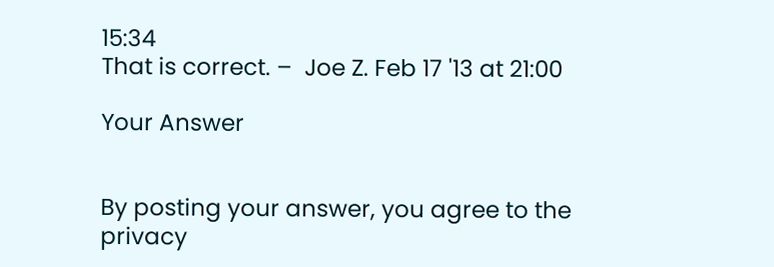15:34
That is correct. –  Joe Z. Feb 17 '13 at 21:00

Your Answer


By posting your answer, you agree to the privacy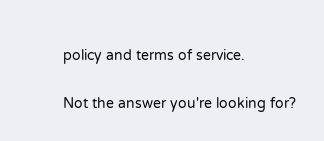policy and terms of service.

Not the answer you're looking for?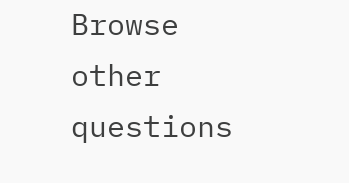Browse other questions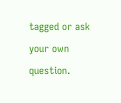tagged or ask your own question.